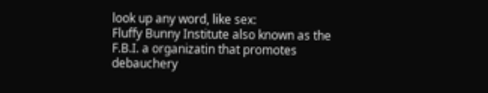look up any word, like sex:
Fluffy Bunny Institute also known as the F.B.I. a organizatin that promotes debauchery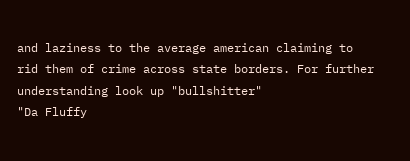and laziness to the average american claiming to rid them of crime across state borders. For further understanding look up "bullshitter"
"Da Fluffy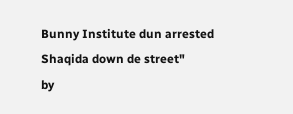Bunny Institute dun arrested Shaqida down de street"
by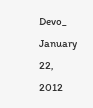Devo_ January 22, 2012